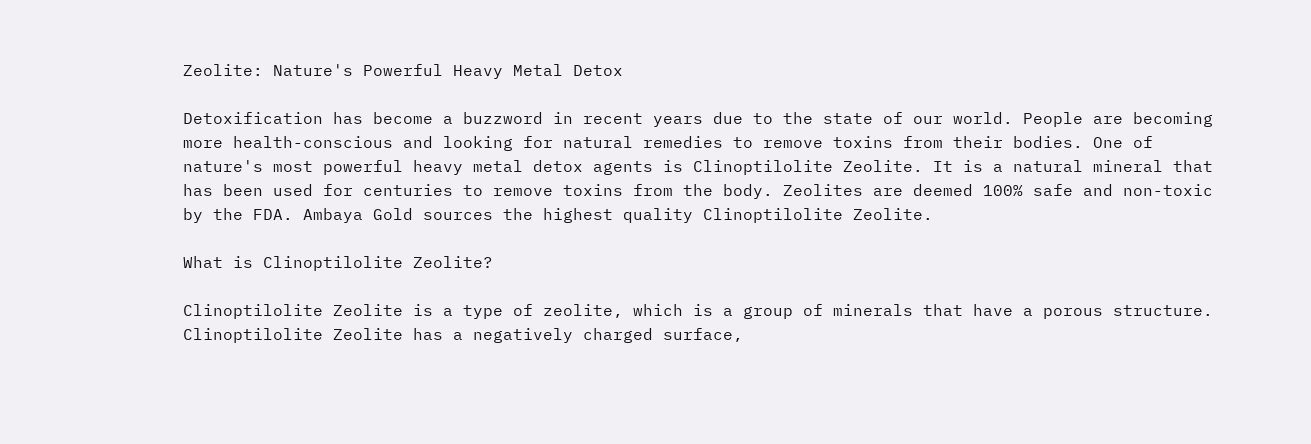Zeolite: Nature's Powerful Heavy Metal Detox

Detoxification has become a buzzword in recent years due to the state of our world. People are becoming more health-conscious and looking for natural remedies to remove toxins from their bodies. One of nature's most powerful heavy metal detox agents is Clinoptilolite Zeolite. It is a natural mineral that has been used for centuries to remove toxins from the body. Zeolites are deemed 100% safe and non-toxic by the FDA. Ambaya Gold sources the highest quality Clinoptilolite Zeolite.

What is Clinoptilolite Zeolite?

Clinoptilolite Zeolite is a type of zeolite, which is a group of minerals that have a porous structure. Clinoptilolite Zeolite has a negatively charged surface,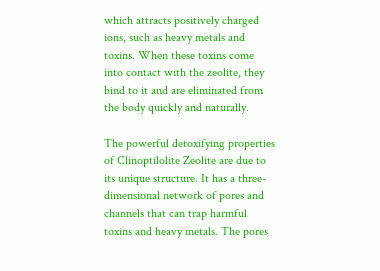which attracts positively charged ions, such as heavy metals and toxins. When these toxins come into contact with the zeolite, they bind to it and are eliminated from the body quickly and naturally.

The powerful detoxifying properties of Clinoptilolite Zeolite are due to its unique structure. It has a three-dimensional network of pores and channels that can trap harmful toxins and heavy metals. The pores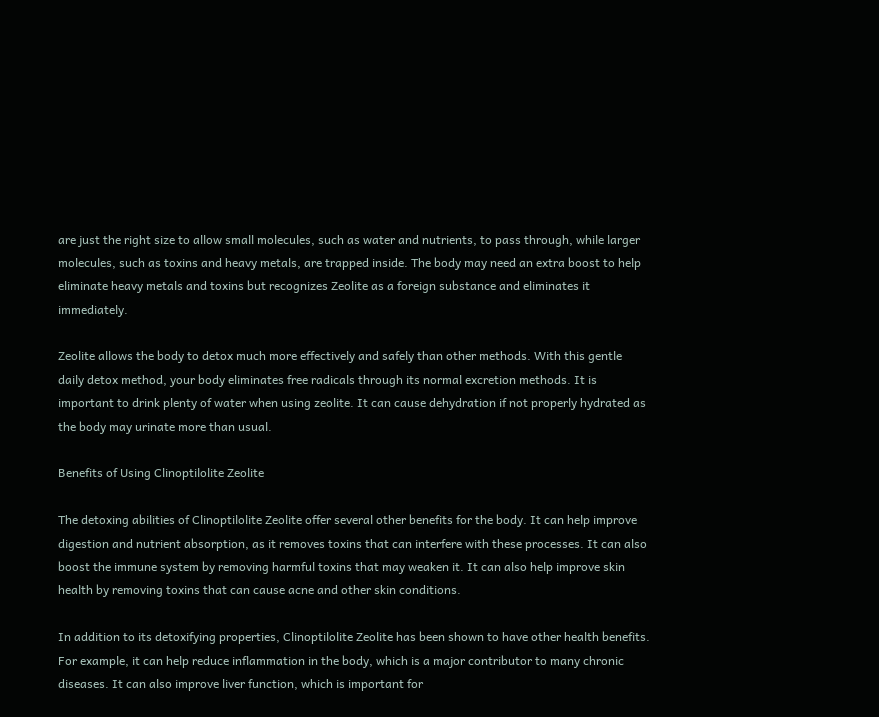are just the right size to allow small molecules, such as water and nutrients, to pass through, while larger molecules, such as toxins and heavy metals, are trapped inside. The body may need an extra boost to help eliminate heavy metals and toxins but recognizes Zeolite as a foreign substance and eliminates it immediately.

Zeolite allows the body to detox much more effectively and safely than other methods. With this gentle daily detox method, your body eliminates free radicals through its normal excretion methods. It is important to drink plenty of water when using zeolite. It can cause dehydration if not properly hydrated as the body may urinate more than usual.

Benefits of Using Clinoptilolite Zeolite

The detoxing abilities of Clinoptilolite Zeolite offer several other benefits for the body. It can help improve digestion and nutrient absorption, as it removes toxins that can interfere with these processes. It can also boost the immune system by removing harmful toxins that may weaken it. It can also help improve skin health by removing toxins that can cause acne and other skin conditions.

In addition to its detoxifying properties, Clinoptilolite Zeolite has been shown to have other health benefits. For example, it can help reduce inflammation in the body, which is a major contributor to many chronic diseases. It can also improve liver function, which is important for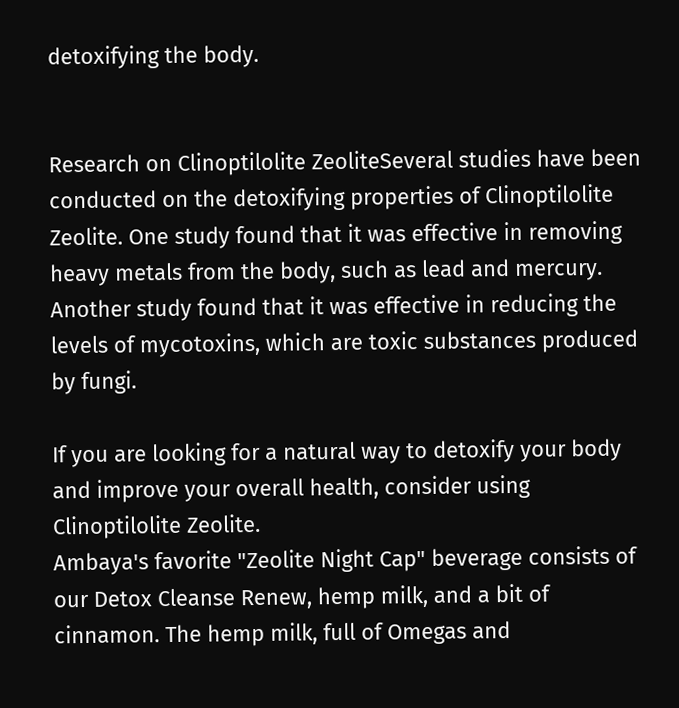detoxifying the body.


Research on Clinoptilolite ZeoliteSeveral studies have been conducted on the detoxifying properties of Clinoptilolite Zeolite. One study found that it was effective in removing heavy metals from the body, such as lead and mercury. Another study found that it was effective in reducing the levels of mycotoxins, which are toxic substances produced by fungi.

If you are looking for a natural way to detoxify your body and improve your overall health, consider using Clinoptilolite Zeolite.
Ambaya's favorite "Zeolite Night Cap" beverage consists of our Detox Cleanse Renew, hemp milk, and a bit of cinnamon. The hemp milk, full of Omegas and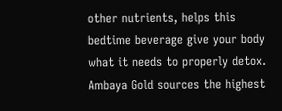other nutrients, helps this bedtime beverage give your body what it needs to properly detox. Ambaya Gold sources the highest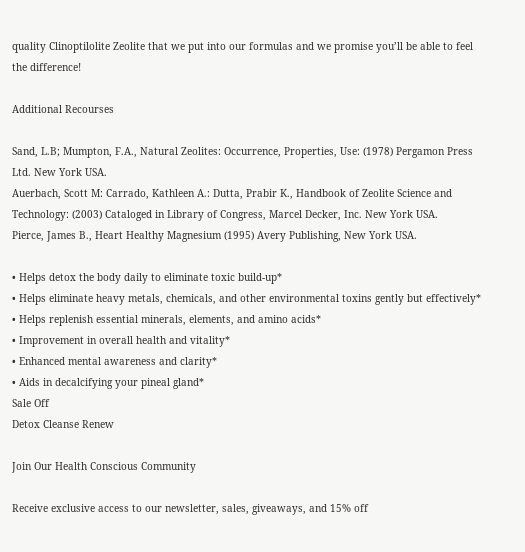quality Clinoptilolite Zeolite that we put into our formulas and we promise you’ll be able to feel the difference!

Additional Recourses

Sand, L.B; Mumpton, F.A., Natural Zeolites: Occurrence, Properties, Use: (1978) Pergamon Press Ltd. New York USA.
Auerbach, Scott M: Carrado, Kathleen A.: Dutta, Prabir K., Handbook of Zeolite Science and Technology: (2003) Cataloged in Library of Congress, Marcel Decker, Inc. New York USA.
Pierce, James B., Heart Healthy Magnesium (1995) Avery Publishing, New York USA.

• Helps detox the body daily to eliminate toxic build-up*
• Helps eliminate heavy metals, chemicals, and other environmental toxins gently but effectively*
• Helps replenish essential minerals, elements, and amino acids*
• Improvement in overall health and vitality*
• Enhanced mental awareness and clarity*
• Aids in decalcifying your pineal gland*
Sale Off
Detox Cleanse Renew

Join Our Health Conscious Community

Receive exclusive access to our newsletter, sales, giveaways, and 15% off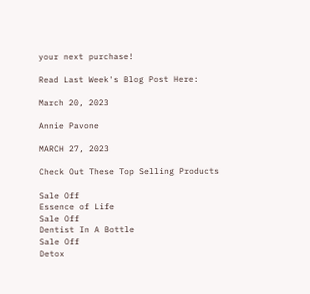your next purchase!

Read Last Week's Blog Post Here:

March 20, 2023

Annie Pavone

MARCH 27, 2023

Check Out These Top Selling Products

Sale Off
Essence of Life
Sale Off
Dentist In A Bottle
Sale Off
Detox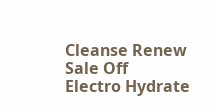Cleanse Renew
Sale Off
Electro Hydrate